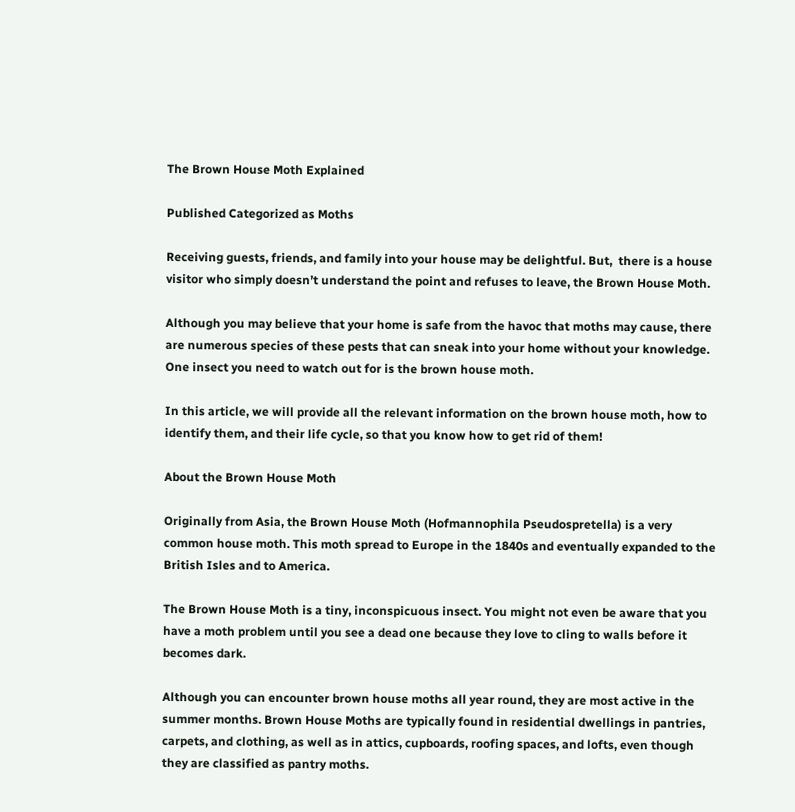The Brown House Moth Explained

Published Categorized as Moths

Receiving guests, friends, and family into your house may be delightful. But,  there is a house visitor who simply doesn’t understand the point and refuses to leave, the Brown House Moth.

Although you may believe that your home is safe from the havoc that moths may cause, there are numerous species of these pests that can sneak into your home without your knowledge. One insect you need to watch out for is the brown house moth.

In this article, we will provide all the relevant information on the brown house moth, how to identify them, and their life cycle, so that you know how to get rid of them!

About the Brown House Moth

Originally from Asia, the Brown House Moth (Hofmannophila Pseudospretella) is a very common house moth. This moth spread to Europe in the 1840s and eventually expanded to the British Isles and to America.

The Brown House Moth is a tiny, inconspicuous insect. You might not even be aware that you have a moth problem until you see a dead one because they love to cling to walls before it becomes dark.

Although you can encounter brown house moths all year round, they are most active in the summer months. Brown House Moths are typically found in residential dwellings in pantries, carpets, and clothing, as well as in attics, cupboards, roofing spaces, and lofts, even though they are classified as pantry moths.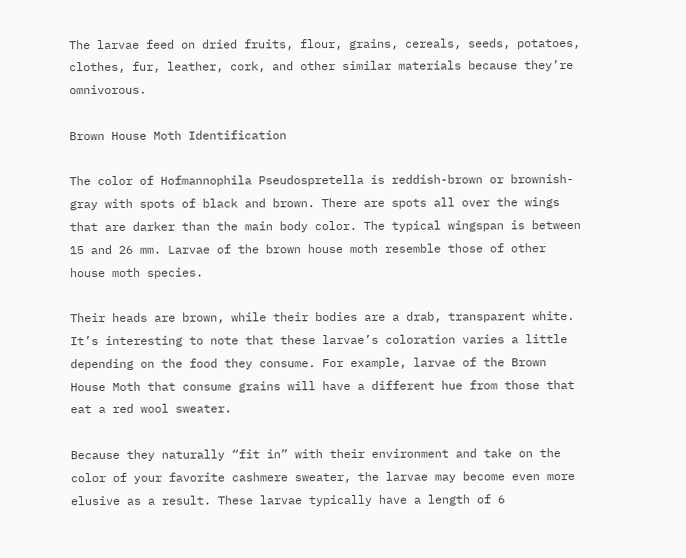The larvae feed on dried fruits, flour, grains, cereals, seeds, potatoes, clothes, fur, leather, cork, and other similar materials because they’re omnivorous.

Brown House Moth Identification

The color of Hofmannophila Pseudospretella is reddish-brown or brownish-gray with spots of black and brown. There are spots all over the wings that are darker than the main body color. The typical wingspan is between 15 and 26 mm. Larvae of the brown house moth resemble those of other house moth species.

Their heads are brown, while their bodies are a drab, transparent white. It’s interesting to note that these larvae’s coloration varies a little depending on the food they consume. For example, larvae of the Brown House Moth that consume grains will have a different hue from those that eat a red wool sweater.

Because they naturally “fit in” with their environment and take on the color of your favorite cashmere sweater, the larvae may become even more elusive as a result. These larvae typically have a length of 6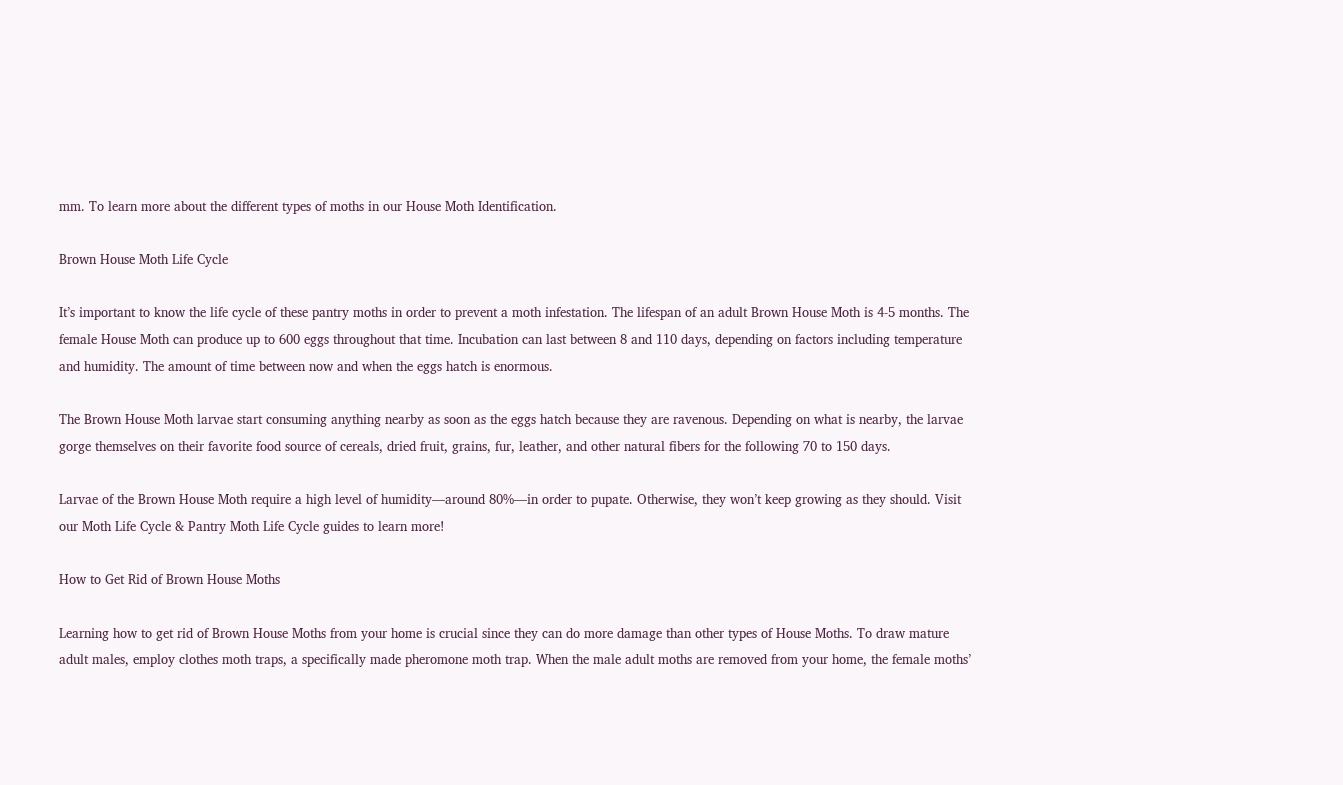mm. To learn more about the different types of moths in our House Moth Identification.

Brown House Moth Life Cycle

It’s important to know the life cycle of these pantry moths in order to prevent a moth infestation. The lifespan of an adult Brown House Moth is 4-5 months. The female House Moth can produce up to 600 eggs throughout that time. Incubation can last between 8 and 110 days, depending on factors including temperature and humidity. The amount of time between now and when the eggs hatch is enormous.

The Brown House Moth larvae start consuming anything nearby as soon as the eggs hatch because they are ravenous. Depending on what is nearby, the larvae gorge themselves on their favorite food source of cereals, dried fruit, grains, fur, leather, and other natural fibers for the following 70 to 150 days.

Larvae of the Brown House Moth require a high level of humidity—around 80%—in order to pupate. Otherwise, they won’t keep growing as they should. Visit our Moth Life Cycle & Pantry Moth Life Cycle guides to learn more!

How to Get Rid of Brown House Moths

Learning how to get rid of Brown House Moths from your home is crucial since they can do more damage than other types of House Moths. To draw mature adult males, employ clothes moth traps, a specifically made pheromone moth trap. When the male adult moths are removed from your home, the female moths’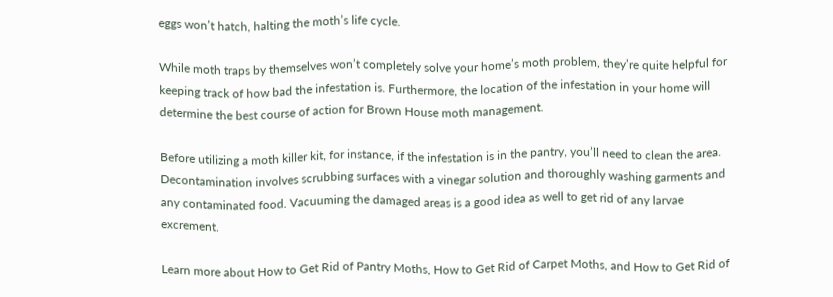eggs won’t hatch, halting the moth’s life cycle.

While moth traps by themselves won’t completely solve your home’s moth problem, they’re quite helpful for keeping track of how bad the infestation is. Furthermore, the location of the infestation in your home will determine the best course of action for Brown House moth management.

Before utilizing a moth killer kit, for instance, if the infestation is in the pantry, you’ll need to clean the area. Decontamination involves scrubbing surfaces with a vinegar solution and thoroughly washing garments and any contaminated food. Vacuuming the damaged areas is a good idea as well to get rid of any larvae excrement.

Learn more about How to Get Rid of Pantry Moths, How to Get Rid of Carpet Moths, and How to Get Rid of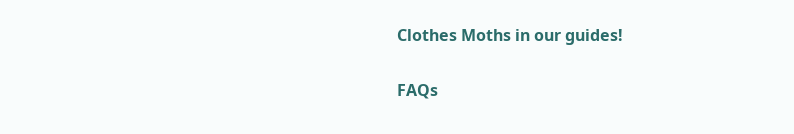Clothes Moths in our guides!

FAQs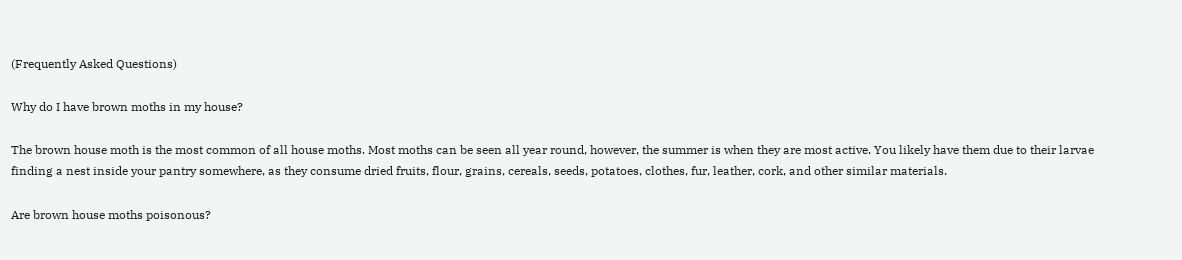(Frequently Asked Questions)

Why do I have brown moths in my house?

The brown house moth is the most common of all house moths. Most moths can be seen all year round, however, the summer is when they are most active. You likely have them due to their larvae finding a nest inside your pantry somewhere, as they consume dried fruits, flour, grains, cereals, seeds, potatoes, clothes, fur, leather, cork, and other similar materials.

Are brown house moths poisonous?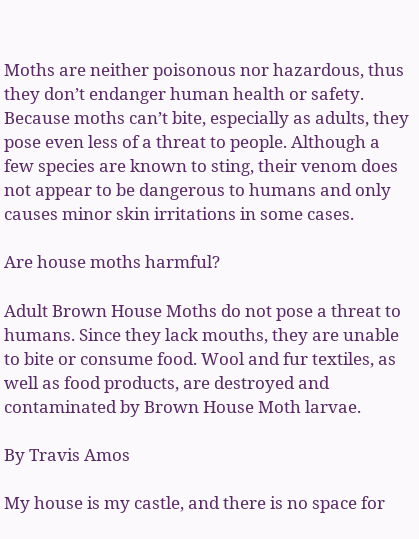Moths are neither poisonous nor hazardous, thus they don’t endanger human health or safety. Because moths can’t bite, especially as adults, they pose even less of a threat to people. Although a few species are known to sting, their venom does not appear to be dangerous to humans and only causes minor skin irritations in some cases.

Are house moths harmful?

Adult Brown House Moths do not pose a threat to humans. Since they lack mouths, they are unable to bite or consume food. Wool and fur textiles, as well as food products, are destroyed and contaminated by Brown House Moth larvae.

By Travis Amos

My house is my castle, and there is no space for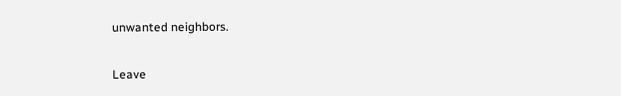unwanted neighbors.

Leave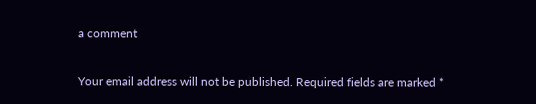a comment

Your email address will not be published. Required fields are marked *